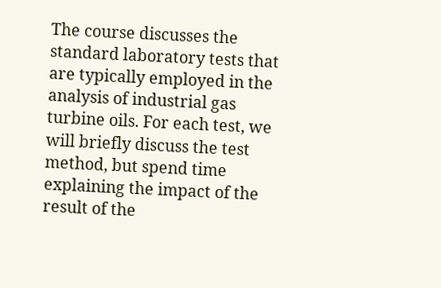The course discusses the standard laboratory tests that are typically employed in the analysis of industrial gas turbine oils. For each test, we will briefly discuss the test method, but spend time explaining the impact of the result of the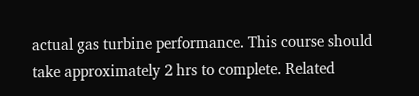actual gas turbine performance. This course should take approximately 2 hrs to complete. Related